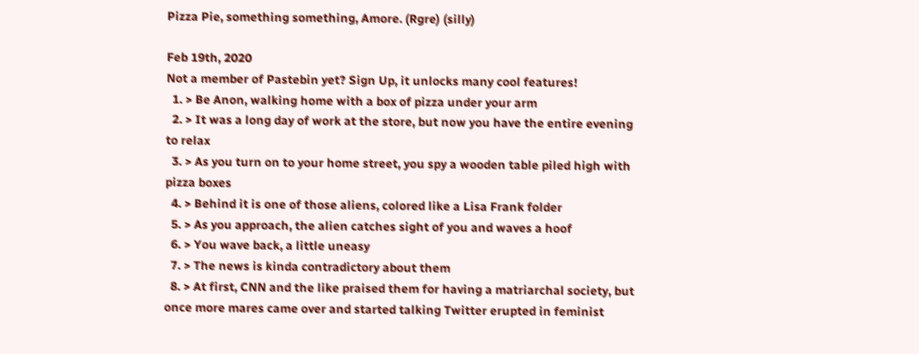Pizza Pie, something something, Amore. (Rgre) (silly)

Feb 19th, 2020
Not a member of Pastebin yet? Sign Up, it unlocks many cool features!
  1. > Be Anon, walking home with a box of pizza under your arm
  2. > It was a long day of work at the store, but now you have the entire evening to relax
  3. > As you turn on to your home street, you spy a wooden table piled high with pizza boxes
  4. > Behind it is one of those aliens, colored like a Lisa Frank folder
  5. > As you approach, the alien catches sight of you and waves a hoof
  6. > You wave back, a little uneasy
  7. > The news is kinda contradictory about them
  8. > At first, CNN and the like praised them for having a matriarchal society, but once more mares came over and started talking Twitter erupted in feminist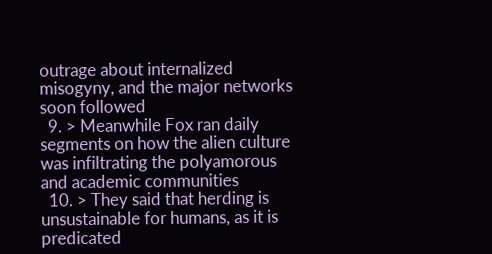outrage about internalized misogyny, and the major networks soon followed
  9. > Meanwhile Fox ran daily segments on how the alien culture was infiltrating the polyamorous and academic communities
  10. > They said that herding is unsustainable for humans, as it is predicated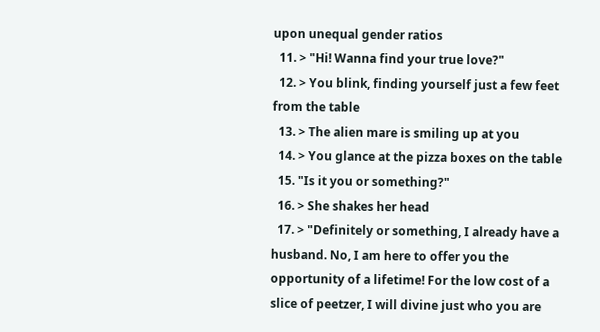upon unequal gender ratios
  11. > "Hi! Wanna find your true love?"
  12. > You blink, finding yourself just a few feet from the table
  13. > The alien mare is smiling up at you
  14. > You glance at the pizza boxes on the table
  15. "Is it you or something?"
  16. > She shakes her head
  17. > "Definitely or something, I already have a husband. No, I am here to offer you the opportunity of a lifetime! For the low cost of a slice of peetzer, I will divine just who you are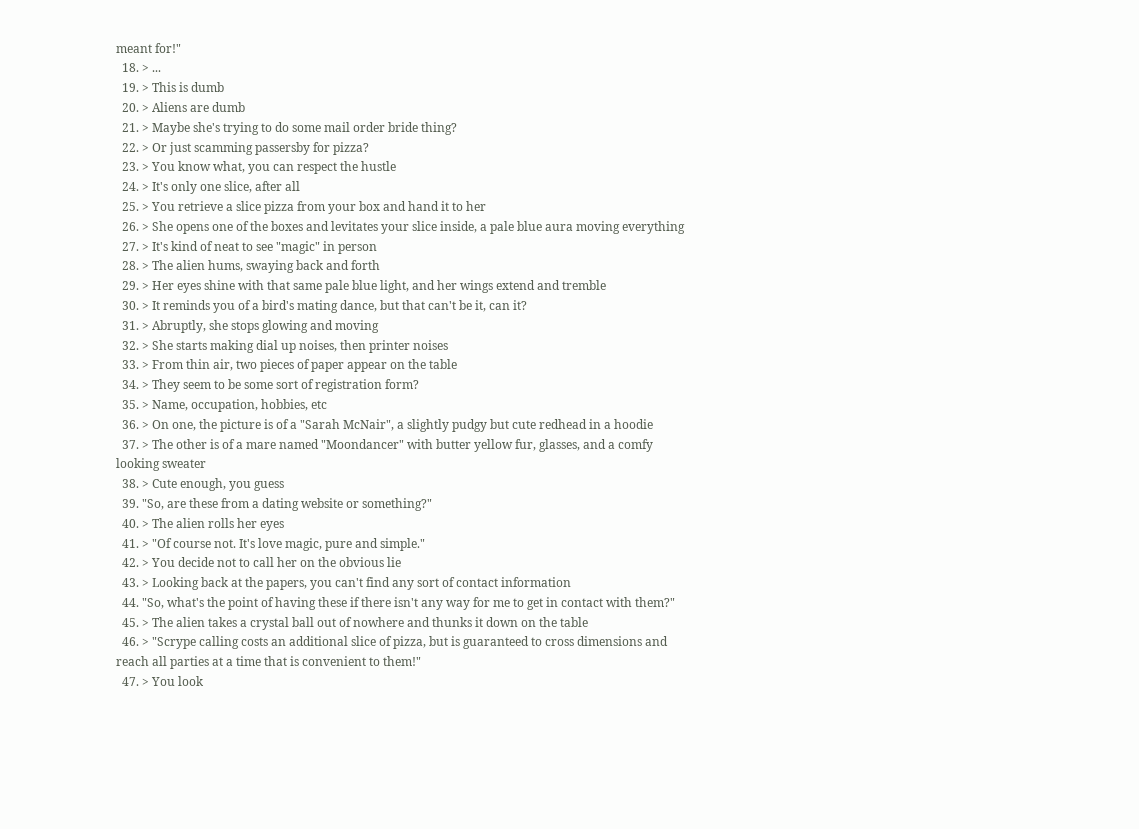meant for!"
  18. > ...
  19. > This is dumb
  20. > Aliens are dumb
  21. > Maybe she's trying to do some mail order bride thing?
  22. > Or just scamming passersby for pizza?
  23. > You know what, you can respect the hustle
  24. > It's only one slice, after all
  25. > You retrieve a slice pizza from your box and hand it to her
  26. > She opens one of the boxes and levitates your slice inside, a pale blue aura moving everything
  27. > It's kind of neat to see "magic" in person
  28. > The alien hums, swaying back and forth
  29. > Her eyes shine with that same pale blue light, and her wings extend and tremble
  30. > It reminds you of a bird's mating dance, but that can't be it, can it?
  31. > Abruptly, she stops glowing and moving
  32. > She starts making dial up noises, then printer noises
  33. > From thin air, two pieces of paper appear on the table
  34. > They seem to be some sort of registration form?
  35. > Name, occupation, hobbies, etc
  36. > On one, the picture is of a "Sarah McNair", a slightly pudgy but cute redhead in a hoodie
  37. > The other is of a mare named "Moondancer" with butter yellow fur, glasses, and a comfy looking sweater
  38. > Cute enough, you guess
  39. "So, are these from a dating website or something?"
  40. > The alien rolls her eyes
  41. > "Of course not. It's love magic, pure and simple."
  42. > You decide not to call her on the obvious lie
  43. > Looking back at the papers, you can't find any sort of contact information
  44. "So, what's the point of having these if there isn't any way for me to get in contact with them?"
  45. > The alien takes a crystal ball out of nowhere and thunks it down on the table
  46. > "Scrype calling costs an additional slice of pizza, but is guaranteed to cross dimensions and reach all parties at a time that is convenient to them!"
  47. > You look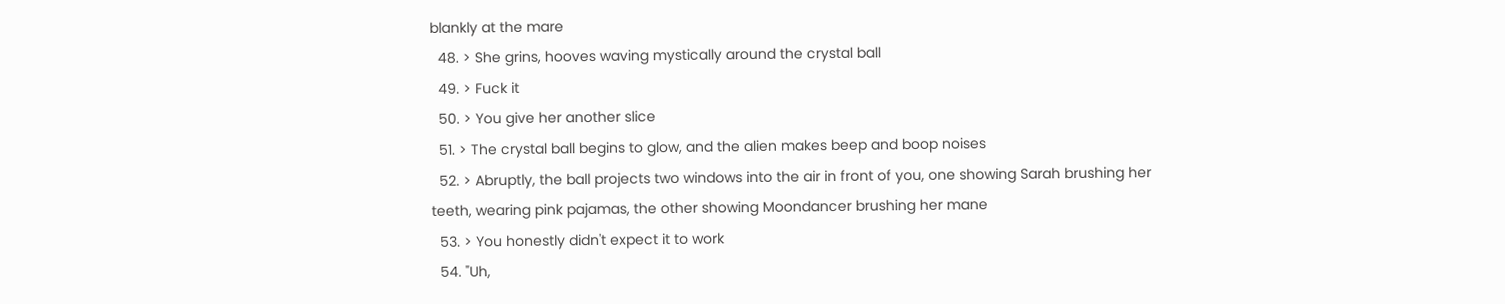blankly at the mare
  48. > She grins, hooves waving mystically around the crystal ball
  49. > Fuck it
  50. > You give her another slice
  51. > The crystal ball begins to glow, and the alien makes beep and boop noises
  52. > Abruptly, the ball projects two windows into the air in front of you, one showing Sarah brushing her teeth, wearing pink pajamas, the other showing Moondancer brushing her mane
  53. > You honestly didn't expect it to work
  54. "Uh,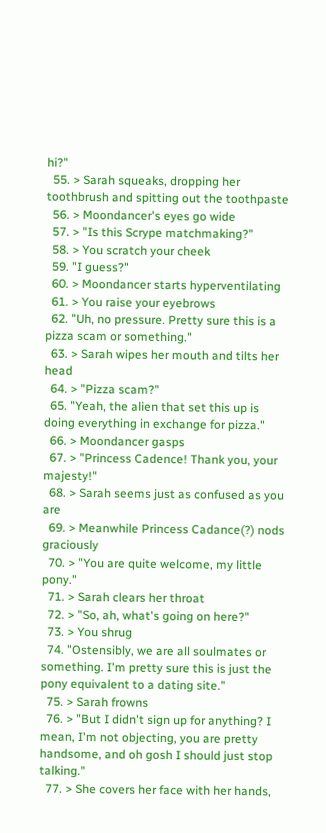hi?"
  55. > Sarah squeaks, dropping her toothbrush and spitting out the toothpaste
  56. > Moondancer's eyes go wide
  57. > "Is this Scrype matchmaking?"
  58. > You scratch your cheek
  59. "I guess?"
  60. > Moondancer starts hyperventilating
  61. > You raise your eyebrows
  62. "Uh, no pressure. Pretty sure this is a pizza scam or something."
  63. > Sarah wipes her mouth and tilts her head
  64. > "Pizza scam?"
  65. "Yeah, the alien that set this up is doing everything in exchange for pizza."
  66. > Moondancer gasps
  67. > "Princess Cadence! Thank you, your majesty!"
  68. > Sarah seems just as confused as you are
  69. > Meanwhile Princess Cadance(?) nods graciously
  70. > "You are quite welcome, my little pony."
  71. > Sarah clears her throat
  72. > "So, ah, what's going on here?"
  73. > You shrug
  74. "Ostensibly, we are all soulmates or something. I'm pretty sure this is just the pony equivalent to a dating site."
  75. > Sarah frowns
  76. > "But I didn't sign up for anything? I mean, I'm not objecting, you are pretty handsome, and oh gosh I should just stop talking."
  77. > She covers her face with her hands,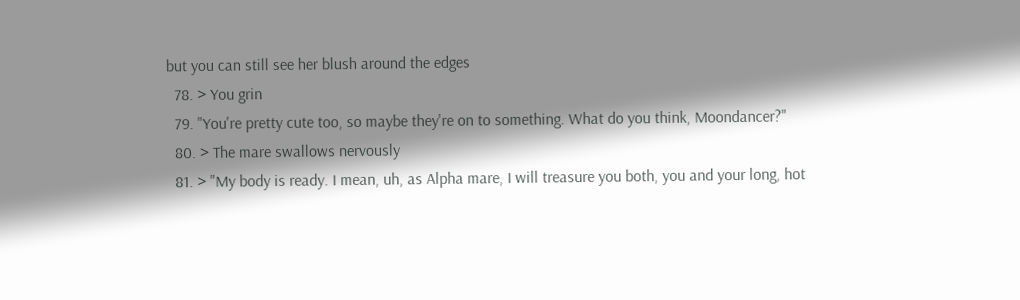but you can still see her blush around the edges
  78. > You grin
  79. "You're pretty cute too, so maybe they're on to something. What do you think, Moondancer?"
  80. > The mare swallows nervously
  81. > "My body is ready. I mean, uh, as Alpha mare, I will treasure you both, you and your long, hot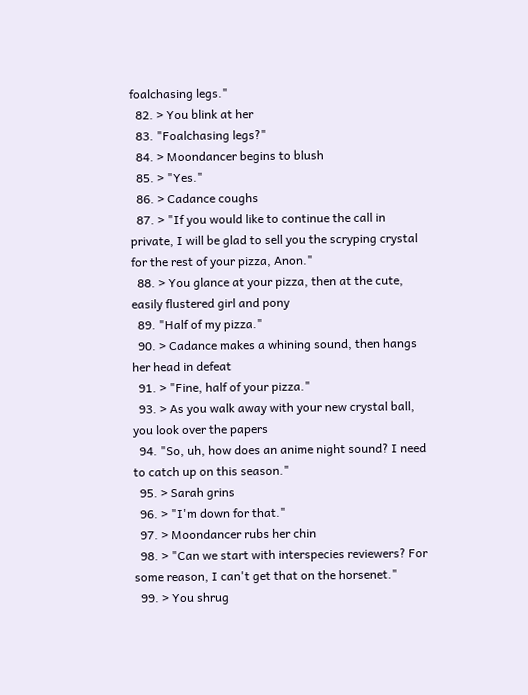foalchasing legs."
  82. > You blink at her
  83. "Foalchasing legs?"
  84. > Moondancer begins to blush
  85. > "Yes."
  86. > Cadance coughs
  87. > "If you would like to continue the call in private, I will be glad to sell you the scryping crystal for the rest of your pizza, Anon."
  88. > You glance at your pizza, then at the cute, easily flustered girl and pony
  89. "Half of my pizza."
  90. > Cadance makes a whining sound, then hangs her head in defeat
  91. > "Fine, half of your pizza."
  93. > As you walk away with your new crystal ball, you look over the papers
  94. "So, uh, how does an anime night sound? I need to catch up on this season."
  95. > Sarah grins
  96. > "I'm down for that."
  97. > Moondancer rubs her chin
  98. > "Can we start with interspecies reviewers? For some reason, I can't get that on the horsenet."
  99. > You shrug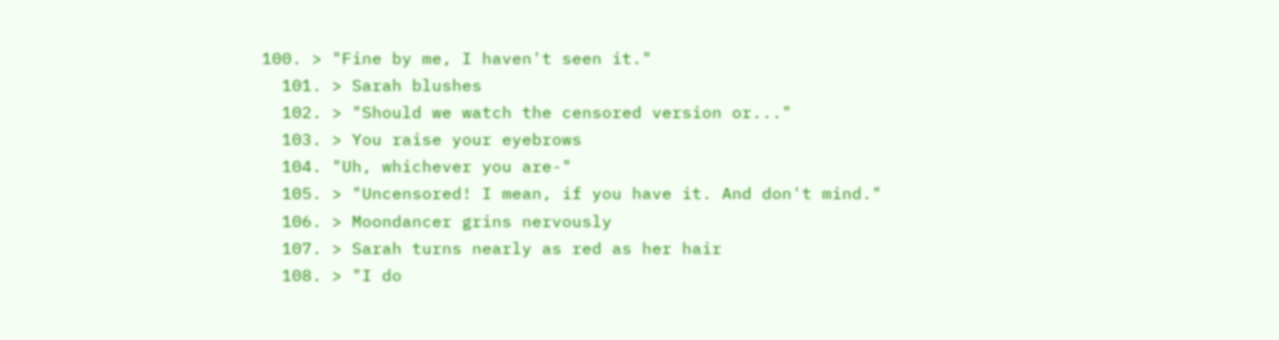100. > "Fine by me, I haven't seen it."
  101. > Sarah blushes
  102. > "Should we watch the censored version or..."
  103. > You raise your eyebrows
  104. "Uh, whichever you are-"
  105. > "Uncensored! I mean, if you have it. And don't mind."
  106. > Moondancer grins nervously
  107. > Sarah turns nearly as red as her hair
  108. > "I do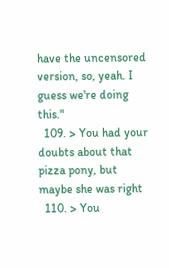have the uncensored version, so, yeah. I guess we're doing this."
  109. > You had your doubts about that pizza pony, but maybe she was right
  110. > You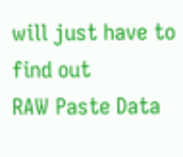will just have to find out
RAW Paste Data